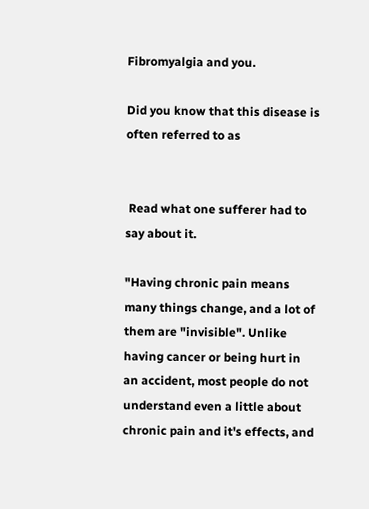Fibromyalgia and you.

Did you know that this disease is often referred to as


 Read what one sufferer had to say about it.

"Having chronic pain means many things change, and a lot of them are "invisible". Unlike having cancer or being hurt in an accident, most people do not understand even a little about chronic pain and it's effects, and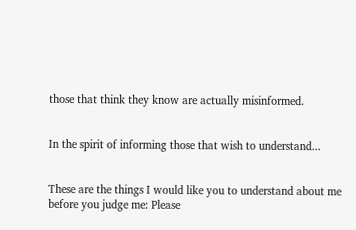those that think they know are actually misinformed.


In the spirit of informing those that wish to understand...


These are the things I would like you to understand about me before you judge me: Please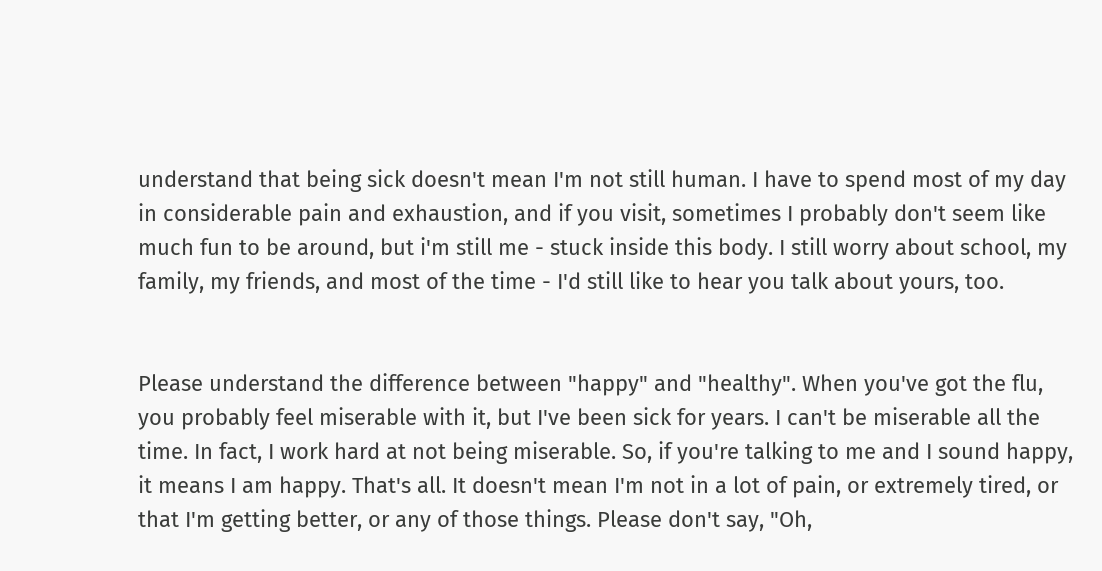understand that being sick doesn't mean I'm not still human. I have to spend most of my day in considerable pain and exhaustion, and if you visit, sometimes I probably don't seem like much fun to be around, but i'm still me - stuck inside this body. I still worry about school, my family, my friends, and most of the time - I'd still like to hear you talk about yours, too.


Please understand the difference between "happy" and "healthy". When you've got the flu, you probably feel miserable with it, but I've been sick for years. I can't be miserable all the time. In fact, I work hard at not being miserable. So, if you're talking to me and I sound happy, it means I am happy. That's all. It doesn't mean I'm not in a lot of pain, or extremely tired, or that I'm getting better, or any of those things. Please don't say, "Oh,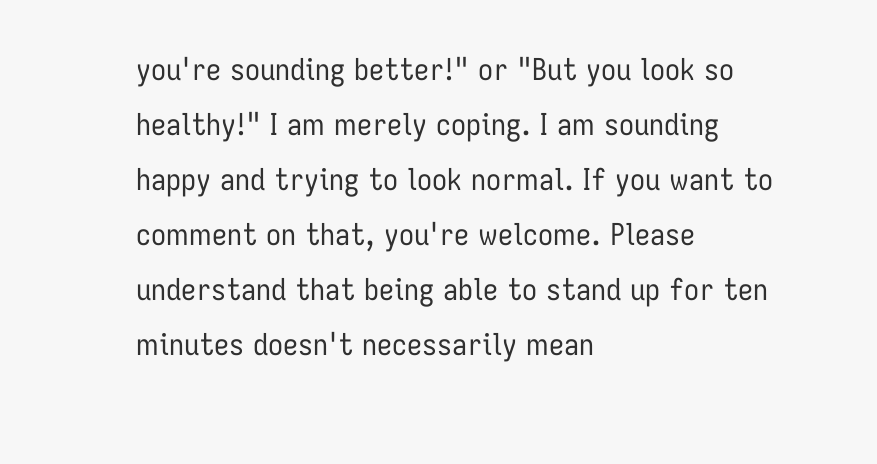you're sounding better!" or "But you look so healthy!" I am merely coping. I am sounding happy and trying to look normal. If you want to comment on that, you're welcome. Please understand that being able to stand up for ten minutes doesn't necessarily mean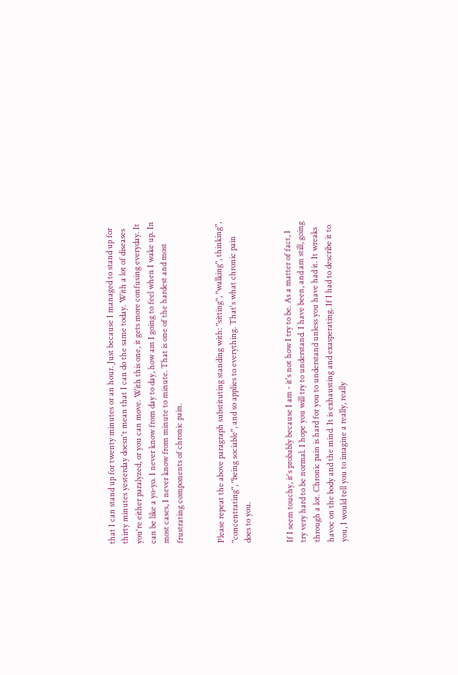that I can stand up for twenty minutes or an hour. Just because I managed to stand up for thirty minutes yesterday doesn't mean that I can do the same today. With a lot of diseases you're either paralyzed, or you can move. With this one, it gets more confusing everyday. It can be like a yo-yo. I never know from day to day, how am I going to feel when I wake up. In most cases, I never know from minute to minute. That is one of the hardest and most frustrating components of chronic pain.


Please repeat the above paragraph substituting standing with: "sitting", "walking", thinking", "concentrating", "being sociable", and so applies to everything. That's what chronic pain does to you.


If I seem touchy, it's probably because I am - it's not how I try to be. As a matter of fact, I try very hard to be normal. I hope you will try to understand. I have been, and am still, going through a lot. Chronic pain is hard for you to understand unless you have had it. It wreaks havoc on the body and the mind. It is exhausting and exasperating. If I had to describe it to you, I would tell you to imagine a really, really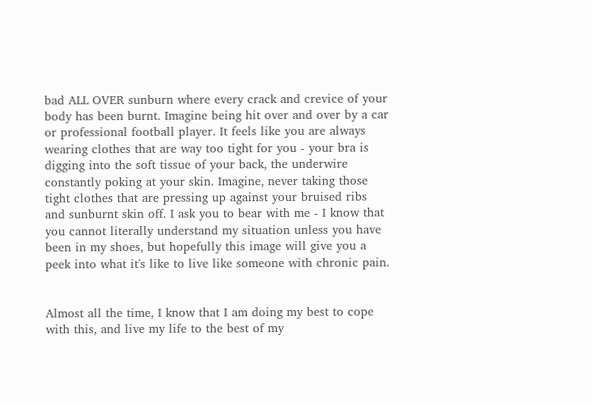bad ALL OVER sunburn where every crack and crevice of your body has been burnt. Imagine being hit over and over by a car or professional football player. It feels like you are always wearing clothes that are way too tight for you - your bra is digging into the soft tissue of your back, the underwire constantly poking at your skin. Imagine, never taking those tight clothes that are pressing up against your bruised ribs and sunburnt skin off. I ask you to bear with me - I know that you cannot literally understand my situation unless you have been in my shoes, but hopefully this image will give you a peek into what it's like to live like someone with chronic pain.


Almost all the time, I know that I am doing my best to cope with this, and live my life to the best of my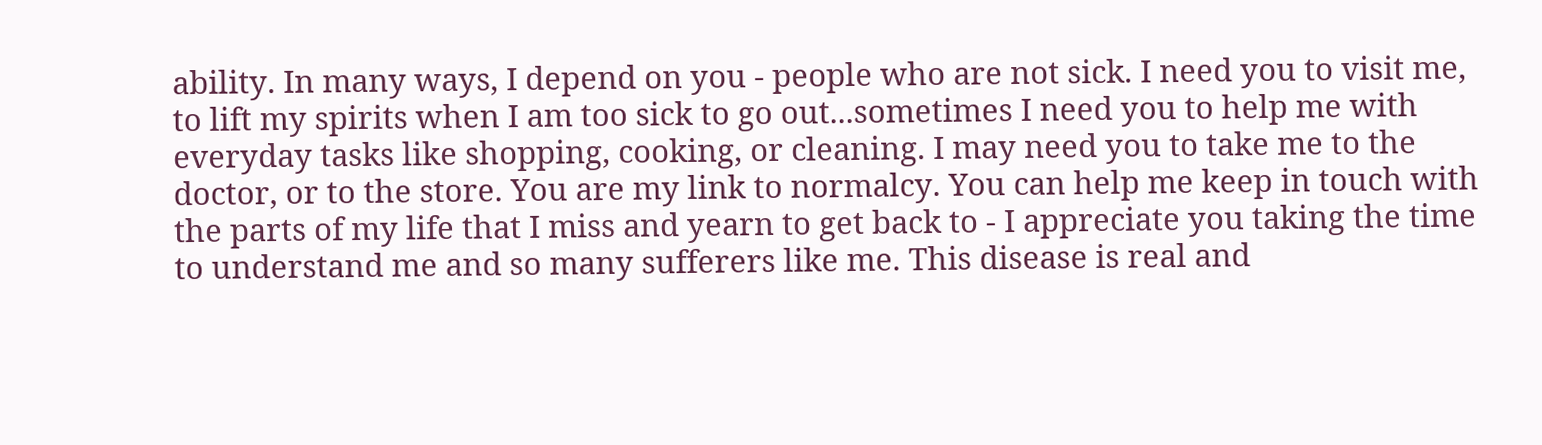ability. In many ways, I depend on you - people who are not sick. I need you to visit me, to lift my spirits when I am too sick to go out...sometimes I need you to help me with everyday tasks like shopping, cooking, or cleaning. I may need you to take me to the doctor, or to the store. You are my link to normalcy. You can help me keep in touch with the parts of my life that I miss and yearn to get back to - I appreciate you taking the time to understand me and so many sufferers like me. This disease is real and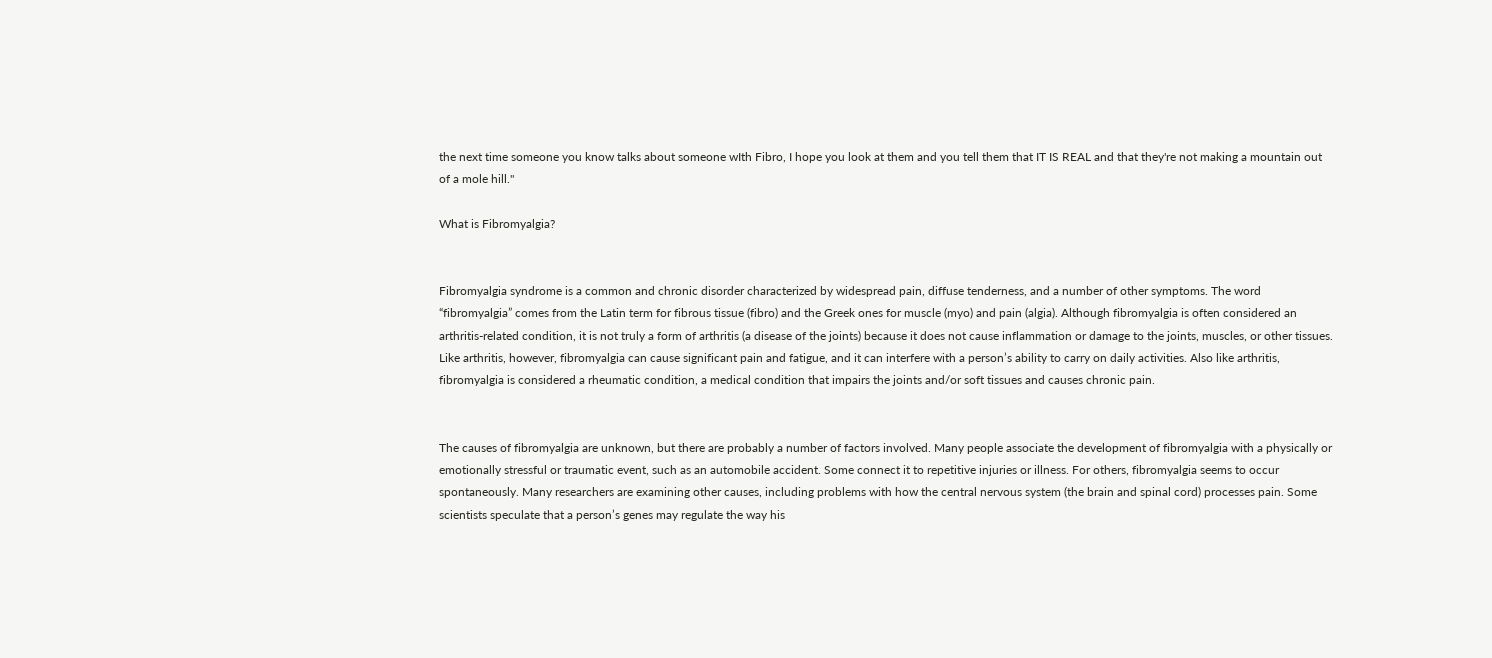the next time someone you know talks about someone wIth Fibro, I hope you look at them and you tell them that IT IS REAL and that they're not making a mountain out of a mole hill."

What is Fibromyalgia?


Fibromyalgia syndrome is a common and chronic disorder characterized by widespread pain, diffuse tenderness, and a number of other symptoms. The word “fibromyalgia” comes from the Latin term for fibrous tissue (fibro) and the Greek ones for muscle (myo) and pain (algia). Although fibromyalgia is often considered an arthritis-related condition, it is not truly a form of arthritis (a disease of the joints) because it does not cause inflammation or damage to the joints, muscles, or other tissues. Like arthritis, however, fibromyalgia can cause significant pain and fatigue, and it can interfere with a person’s ability to carry on daily activities. Also like arthritis, fibromyalgia is considered a rheumatic condition, a medical condition that impairs the joints and/or soft tissues and causes chronic pain.


The causes of fibromyalgia are unknown, but there are probably a number of factors involved. Many people associate the development of fibromyalgia with a physically or emotionally stressful or traumatic event, such as an automobile accident. Some connect it to repetitive injuries or illness. For others, fibromyalgia seems to occur spontaneously. Many researchers are examining other causes, including problems with how the central nervous system (the brain and spinal cord) processes pain. Some scientists speculate that a person’s genes may regulate the way his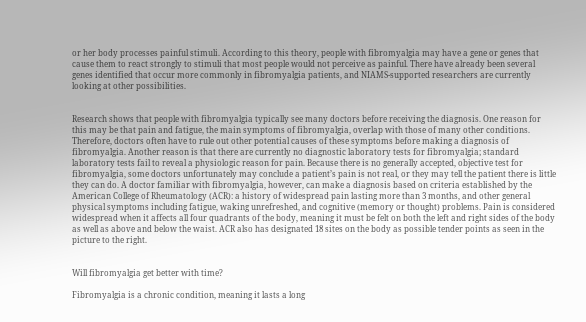or her body processes painful stimuli. According to this theory, people with fibromyalgia may have a gene or genes that cause them to react strongly to stimuli that most people would not perceive as painful. There have already been several genes identified that occur more commonly in fibromyalgia patients, and NIAMS-supported researchers are currently looking at other possibilities.


Research shows that people with fibromyalgia typically see many doctors before receiving the diagnosis. One reason for this may be that pain and fatigue, the main symptoms of fibromyalgia, overlap with those of many other conditions. Therefore, doctors often have to rule out other potential causes of these symptoms before making a diagnosis of fibromyalgia. Another reason is that there are currently no diagnostic laboratory tests for fibromyalgia; standard laboratory tests fail to reveal a physiologic reason for pain. Because there is no generally accepted, objective test for fibromyalgia, some doctors unfortunately may conclude a patient’s pain is not real, or they may tell the patient there is little they can do. A doctor familiar with fibromyalgia, however, can make a diagnosis based on criteria established by the American College of Rheumatology (ACR): a history of widespread pain lasting more than 3 months, and other general physical symptoms including fatigue, waking unrefreshed, and cognitive (memory or thought) problems. Pain is considered widespread when it affects all four quadrants of the body, meaning it must be felt on both the left and right sides of the body as well as above and below the waist. ACR also has designated 18 sites on the body as possible tender points as seen in the picture to the right.


Will fibromyalgia get better with time?

Fibromyalgia is a chronic condition, meaning it lasts a long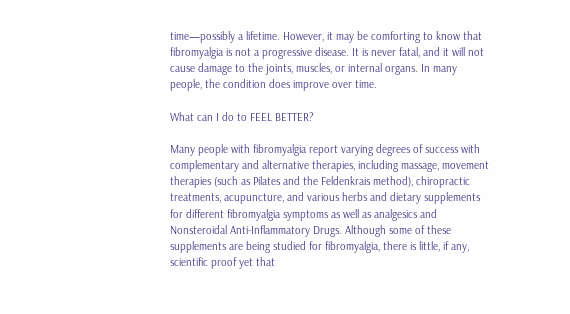time—possibly a lifetime. However, it may be comforting to know that fibromyalgia is not a progressive disease. It is never fatal, and it will not cause damage to the joints, muscles, or internal organs. In many people, the condition does improve over time.

What can I do to FEEL BETTER?

Many people with fibromyalgia report varying degrees of success with complementary and alternative therapies, including massage, movement therapies (such as Pilates and the Feldenkrais method), chiropractic treatments, acupuncture, and various herbs and dietary supplements for different fibromyalgia symptoms as well as analgesics and Nonsteroidal Anti-Inflammatory Drugs. Although some of these supplements are being studied for fibromyalgia, there is little, if any, scientific proof yet that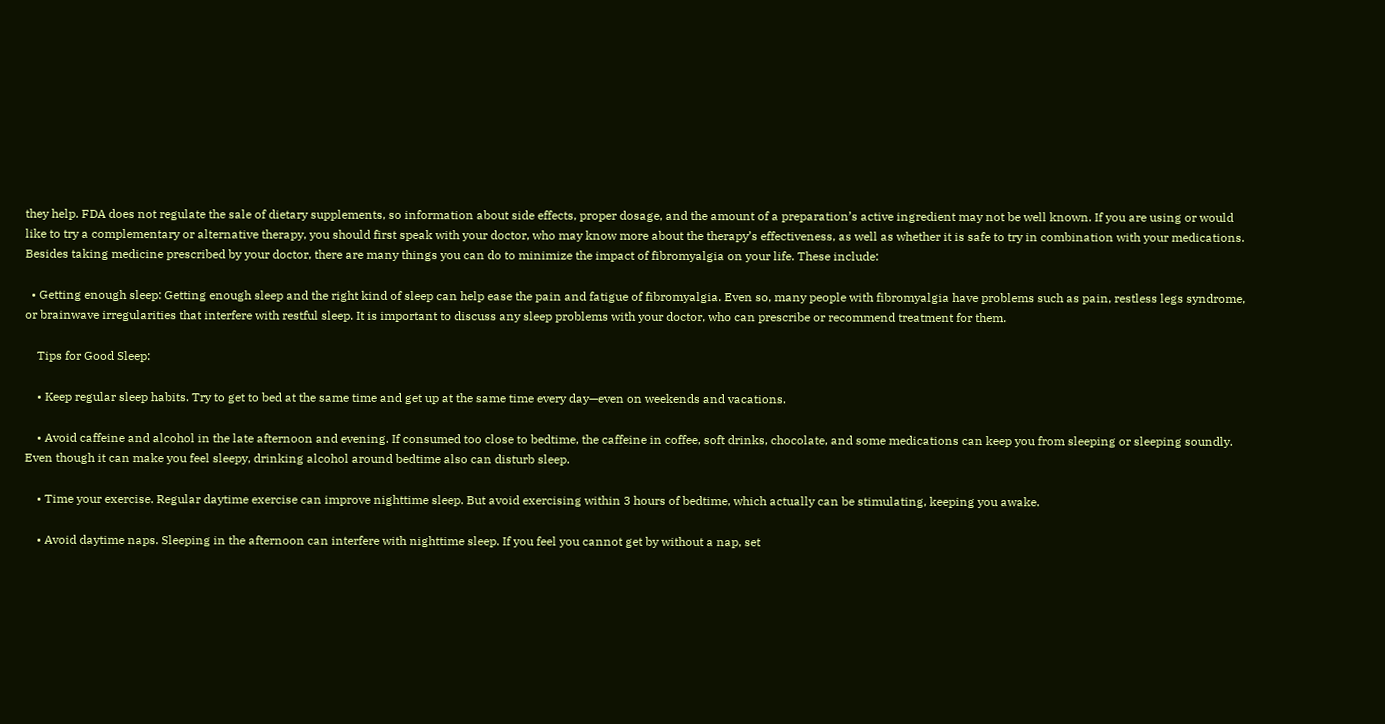they help. FDA does not regulate the sale of dietary supplements, so information about side effects, proper dosage, and the amount of a preparation’s active ingredient may not be well known. If you are using or would like to try a complementary or alternative therapy, you should first speak with your doctor, who may know more about the therapy’s effectiveness, as well as whether it is safe to try in combination with your medications. Besides taking medicine prescribed by your doctor, there are many things you can do to minimize the impact of fibromyalgia on your life. These include:

  • Getting enough sleep: Getting enough sleep and the right kind of sleep can help ease the pain and fatigue of fibromyalgia. Even so, many people with fibromyalgia have problems such as pain, restless legs syndrome, or brainwave irregularities that interfere with restful sleep. It is important to discuss any sleep problems with your doctor, who can prescribe or recommend treatment for them.

    Tips for Good Sleep:

    • Keep regular sleep habits. Try to get to bed at the same time and get up at the same time every day—even on weekends and vacations.

    • Avoid caffeine and alcohol in the late afternoon and evening. If consumed too close to bedtime, the caffeine in coffee, soft drinks, chocolate, and some medications can keep you from sleeping or sleeping soundly. Even though it can make you feel sleepy, drinking alcohol around bedtime also can disturb sleep.

    • Time your exercise. Regular daytime exercise can improve nighttime sleep. But avoid exercising within 3 hours of bedtime, which actually can be stimulating, keeping you awake.

    • Avoid daytime naps. Sleeping in the afternoon can interfere with nighttime sleep. If you feel you cannot get by without a nap, set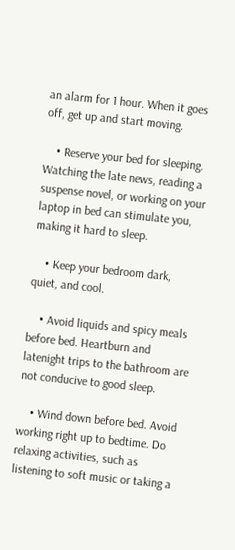an alarm for 1 hour. When it goes off, get up and start moving.

    • Reserve your bed for sleeping. Watching the late news, reading a suspense novel, or working on your laptop in bed can stimulate you, making it hard to sleep.

    • Keep your bedroom dark, quiet, and cool.

    • Avoid liquids and spicy meals before bed. Heartburn and latenight trips to the bathroom are not conducive to good sleep.

    • Wind down before bed. Avoid working right up to bedtime. Do relaxing activities, such as listening to soft music or taking a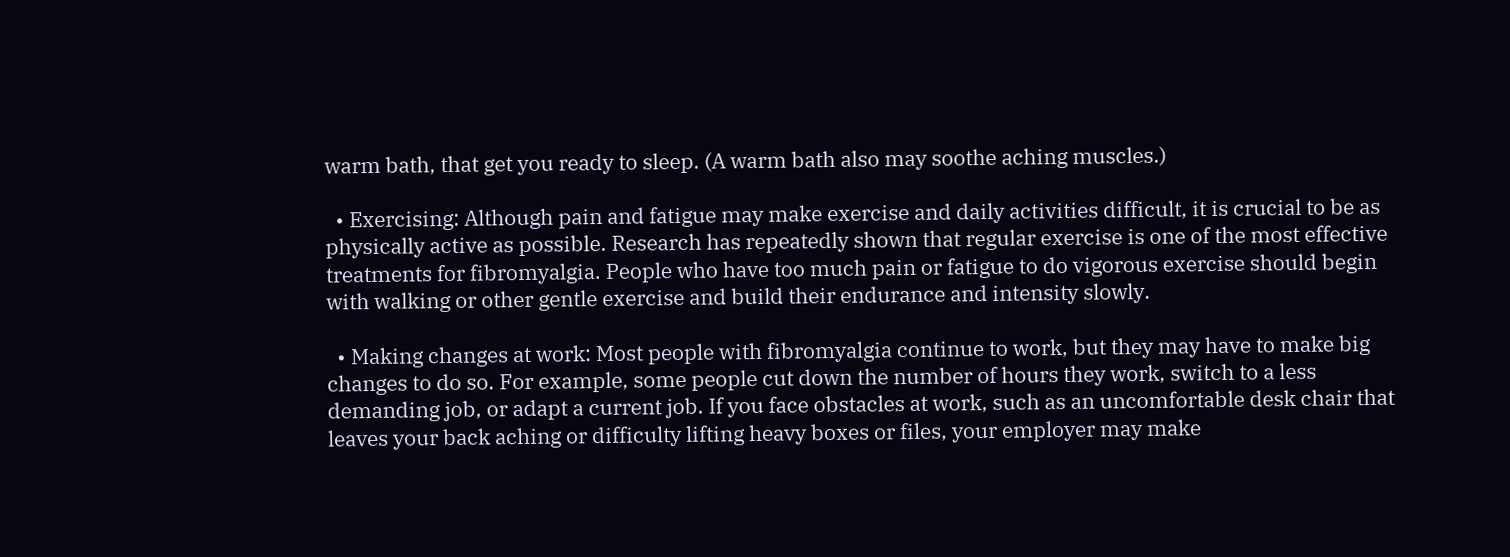warm bath, that get you ready to sleep. (A warm bath also may soothe aching muscles.)

  • Exercising: Although pain and fatigue may make exercise and daily activities difficult, it is crucial to be as physically active as possible. Research has repeatedly shown that regular exercise is one of the most effective treatments for fibromyalgia. People who have too much pain or fatigue to do vigorous exercise should begin with walking or other gentle exercise and build their endurance and intensity slowly.

  • Making changes at work: Most people with fibromyalgia continue to work, but they may have to make big changes to do so. For example, some people cut down the number of hours they work, switch to a less demanding job, or adapt a current job. If you face obstacles at work, such as an uncomfortable desk chair that leaves your back aching or difficulty lifting heavy boxes or files, your employer may make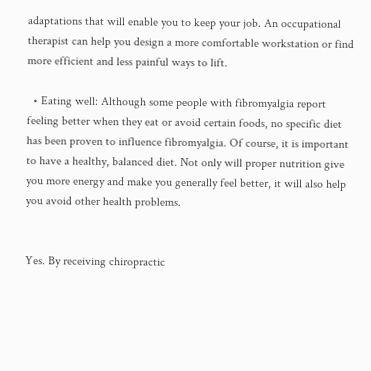adaptations that will enable you to keep your job. An occupational therapist can help you design a more comfortable workstation or find more efficient and less painful ways to lift.

  • Eating well: Although some people with fibromyalgia report feeling better when they eat or avoid certain foods, no specific diet has been proven to influence fibromyalgia. Of course, it is important to have a healthy, balanced diet. Not only will proper nutrition give you more energy and make you generally feel better, it will also help you avoid other health problems.


Yes. By receiving chiropractic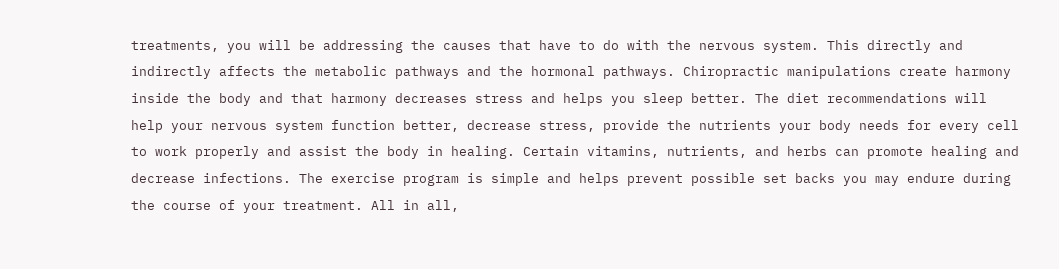treatments, you will be addressing the causes that have to do with the nervous system. This directly and indirectly affects the metabolic pathways and the hormonal pathways. Chiropractic manipulations create harmony inside the body and that harmony decreases stress and helps you sleep better. The diet recommendations will help your nervous system function better, decrease stress, provide the nutrients your body needs for every cell to work properly and assist the body in healing. Certain vitamins, nutrients, and herbs can promote healing and decrease infections. The exercise program is simple and helps prevent possible set backs you may endure during the course of your treatment. All in all,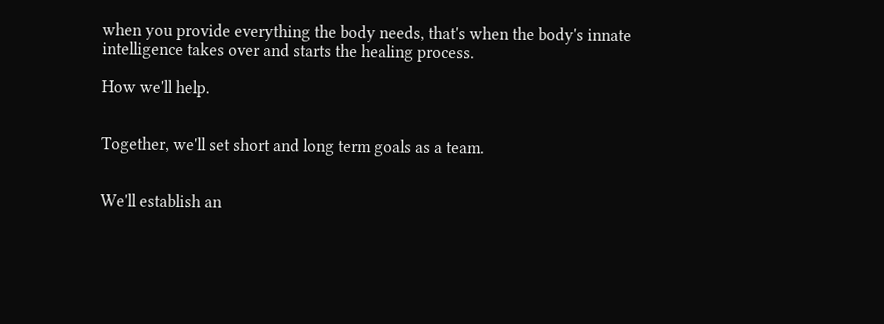when you provide everything the body needs, that's when the body's innate intelligence takes over and starts the healing process.

How we'll help.


Together, we'll set short and long term goals as a team.


We'll establish an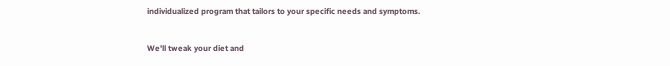individualized program that tailors to your specific needs and symptoms.


We'll tweak your diet and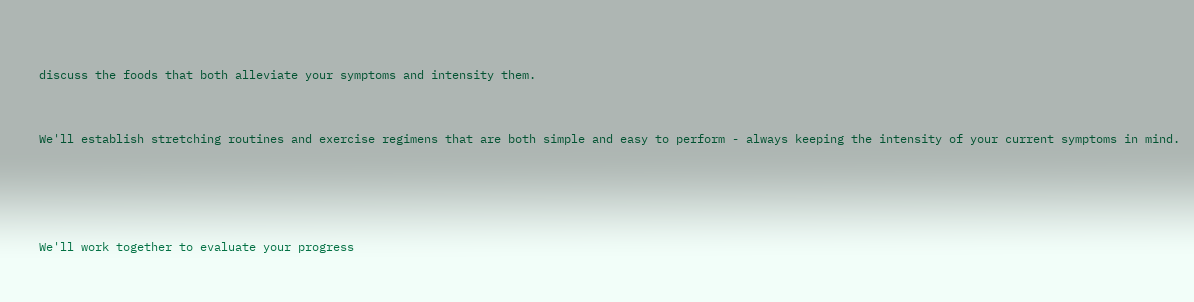discuss the foods that both alleviate your symptoms and intensity them.


We'll establish stretching routines and exercise regimens that are both simple and easy to perform - always keeping the intensity of your current symptoms in mind.




We'll work together to evaluate your progress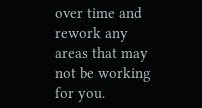over time and rework any areas that may not be working for you.